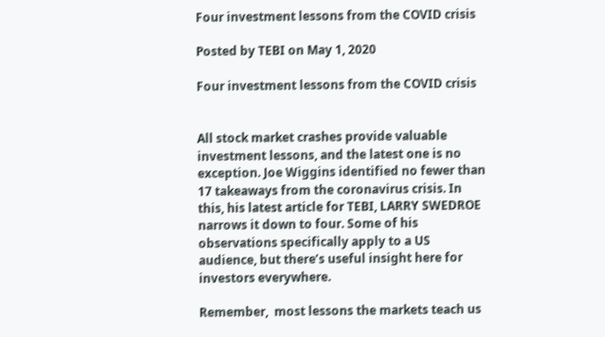Four investment lessons from the COVID crisis

Posted by TEBI on May 1, 2020

Four investment lessons from the COVID crisis


All stock market crashes provide valuable investment lessons, and the latest one is no exception. Joe Wiggins identified no fewer than 17 takeaways from the coronavirus crisis. In this, his latest article for TEBI, LARRY SWEDROE narrows it down to four. Some of his observations specifically apply to a US audience, but there’s useful insight here for investors everywhere.

Remember,  most lessons the markets teach us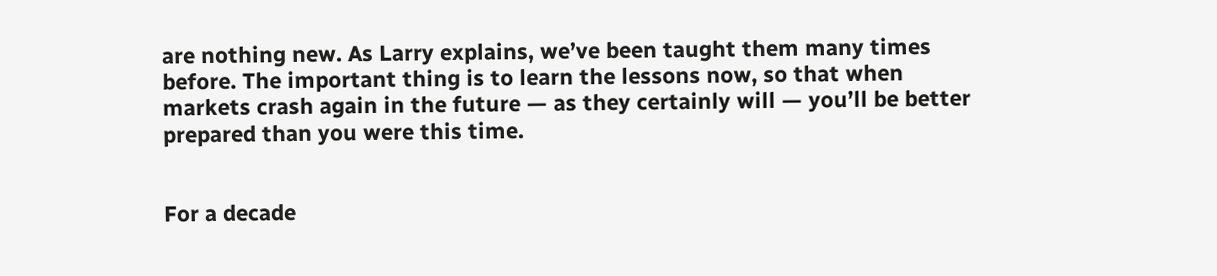are nothing new. As Larry explains, we’ve been taught them many times before. The important thing is to learn the lessons now, so that when markets crash again in the future — as they certainly will — you’ll be better prepared than you were this time.


For a decade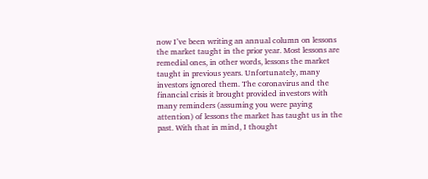now I’ve been writing an annual column on lessons the market taught in the prior year. Most lessons are remedial ones, in other words, lessons the market taught in previous years. Unfortunately, many investors ignored them. The coronavirus and the financial crisis it brought provided investors with many reminders (assuming you were paying attention) of lessons the market has taught us in the past. With that in mind, I thought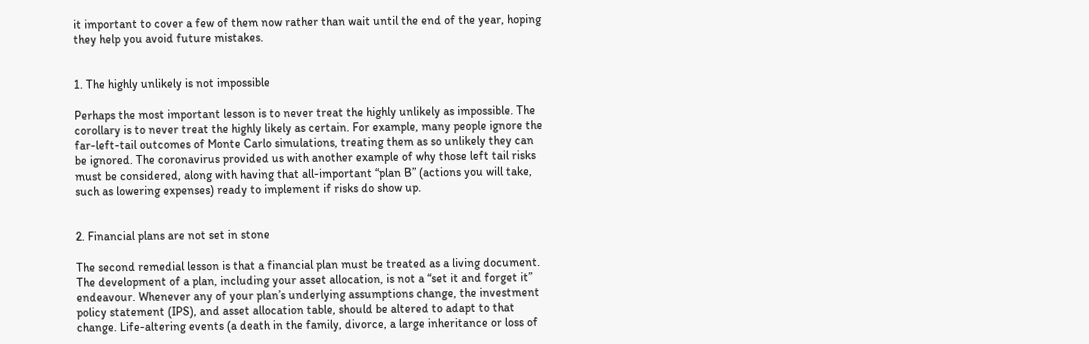it important to cover a few of them now rather than wait until the end of the year, hoping they help you avoid future mistakes.


1. The highly unlikely is not impossible

Perhaps the most important lesson is to never treat the highly unlikely as impossible. The corollary is to never treat the highly likely as certain. For example, many people ignore the far-left-tail outcomes of Monte Carlo simulations, treating them as so unlikely they can be ignored. The coronavirus provided us with another example of why those left tail risks must be considered, along with having that all-important “plan B” (actions you will take, such as lowering expenses) ready to implement if risks do show up.


2. Financial plans are not set in stone

The second remedial lesson is that a financial plan must be treated as a living document. The development of a plan, including your asset allocation, is not a “set it and forget it” endeavour. Whenever any of your plan’s underlying assumptions change, the investment policy statement (IPS), and asset allocation table, should be altered to adapt to that change. Life-altering events (a death in the family, divorce, a large inheritance or loss of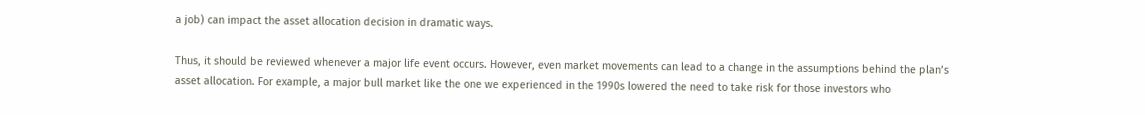a job) can impact the asset allocation decision in dramatic ways.

Thus, it should be reviewed whenever a major life event occurs. However, even market movements can lead to a change in the assumptions behind the plan’s asset allocation. For example, a major bull market like the one we experienced in the 1990s lowered the need to take risk for those investors who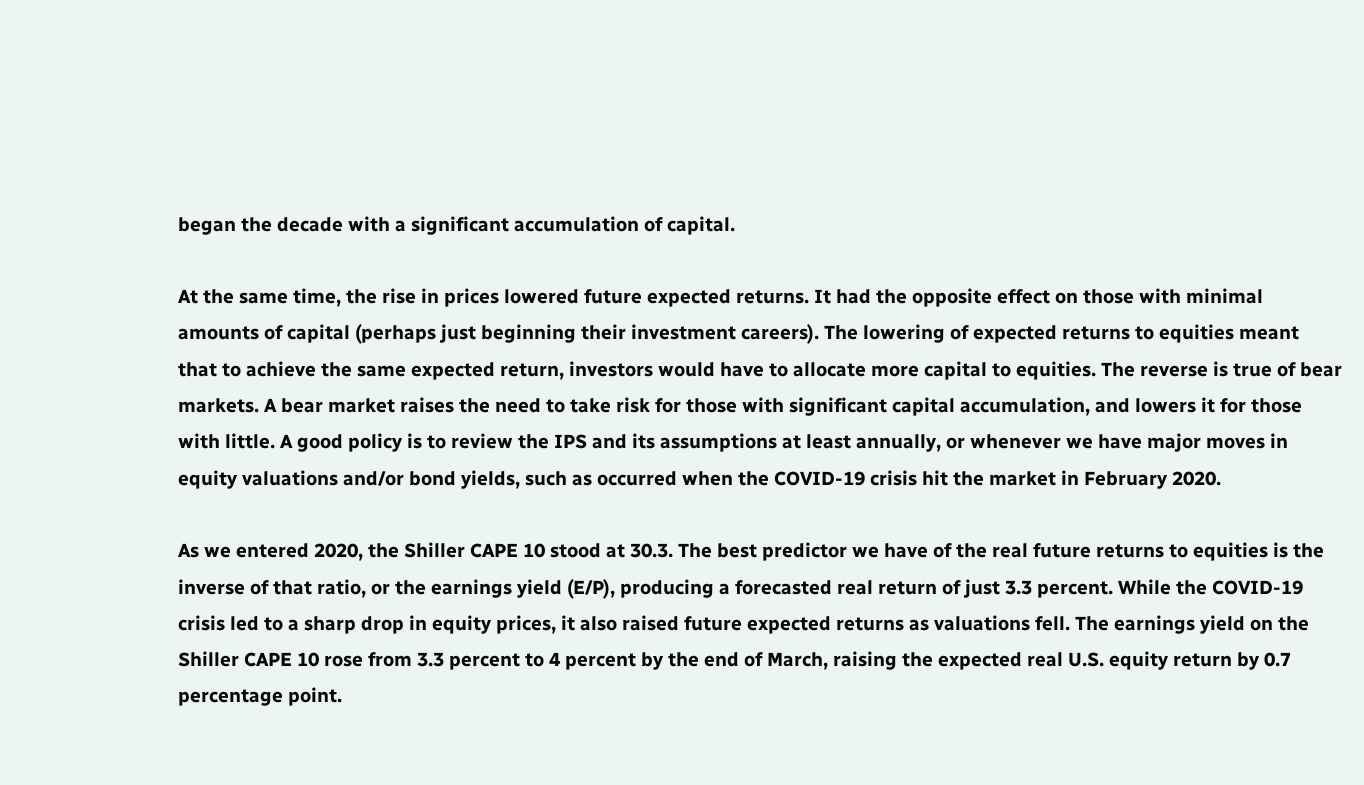began the decade with a significant accumulation of capital.

At the same time, the rise in prices lowered future expected returns. It had the opposite effect on those with minimal amounts of capital (perhaps just beginning their investment careers). The lowering of expected returns to equities meant that to achieve the same expected return, investors would have to allocate more capital to equities. The reverse is true of bear markets. A bear market raises the need to take risk for those with significant capital accumulation, and lowers it for those with little. A good policy is to review the IPS and its assumptions at least annually, or whenever we have major moves in equity valuations and/or bond yields, such as occurred when the COVID-19 crisis hit the market in February 2020.

As we entered 2020, the Shiller CAPE 10 stood at 30.3. The best predictor we have of the real future returns to equities is the inverse of that ratio, or the earnings yield (E/P), producing a forecasted real return of just 3.3 percent. While the COVID-19 crisis led to a sharp drop in equity prices, it also raised future expected returns as valuations fell. The earnings yield on the Shiller CAPE 10 rose from 3.3 percent to 4 percent by the end of March, raising the expected real U.S. equity return by 0.7 percentage point.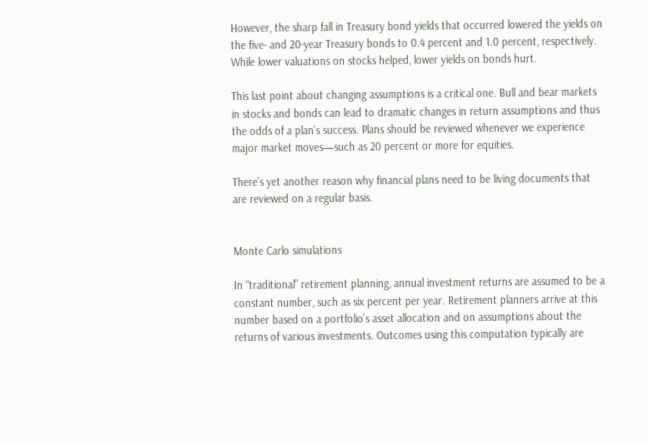However, the sharp fall in Treasury bond yields that occurred lowered the yields on the five- and 20-year Treasury bonds to 0.4 percent and 1.0 percent, respectively. While lower valuations on stocks helped, lower yields on bonds hurt.

This last point about changing assumptions is a critical one. Bull and bear markets in stocks and bonds can lead to dramatic changes in return assumptions and thus the odds of a plan’s success. Plans should be reviewed whenever we experience major market moves—such as 20 percent or more for equities.

There’s yet another reason why financial plans need to be living documents that are reviewed on a regular basis.


Monte Carlo simulations

In “traditional” retirement planning, annual investment returns are assumed to be a constant number, such as six percent per year. Retirement planners arrive at this number based on a portfolio’s asset allocation and on assumptions about the returns of various investments. Outcomes using this computation typically are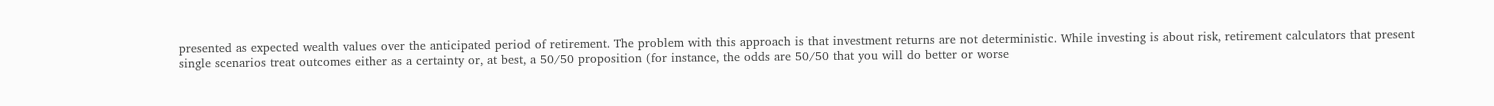presented as expected wealth values over the anticipated period of retirement. The problem with this approach is that investment returns are not deterministic. While investing is about risk, retirement calculators that present single scenarios treat outcomes either as a certainty or, at best, a 50/50 proposition (for instance, the odds are 50/50 that you will do better or worse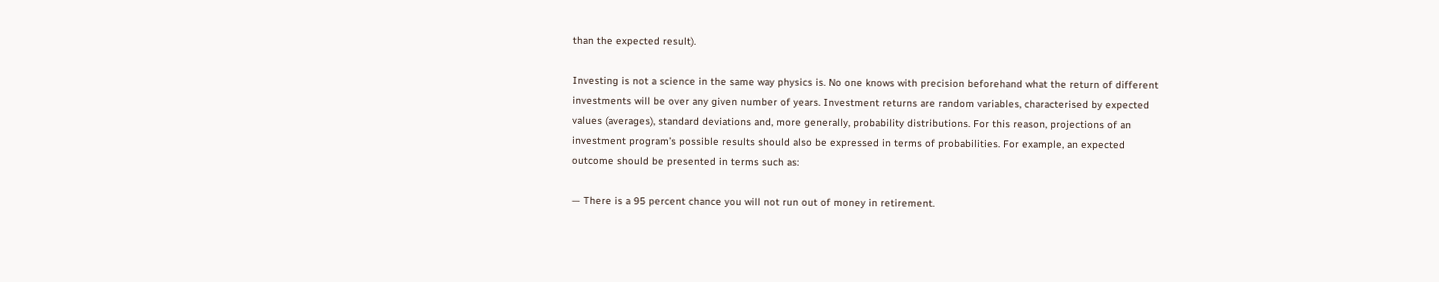than the expected result).

Investing is not a science in the same way physics is. No one knows with precision beforehand what the return of different investments will be over any given number of years. Investment returns are random variables, characterised by expected values (averages), standard deviations and, more generally, probability distributions. For this reason, projections of an investment program’s possible results should also be expressed in terms of probabilities. For example, an expected outcome should be presented in terms such as:

— There is a 95 percent chance you will not run out of money in retirement.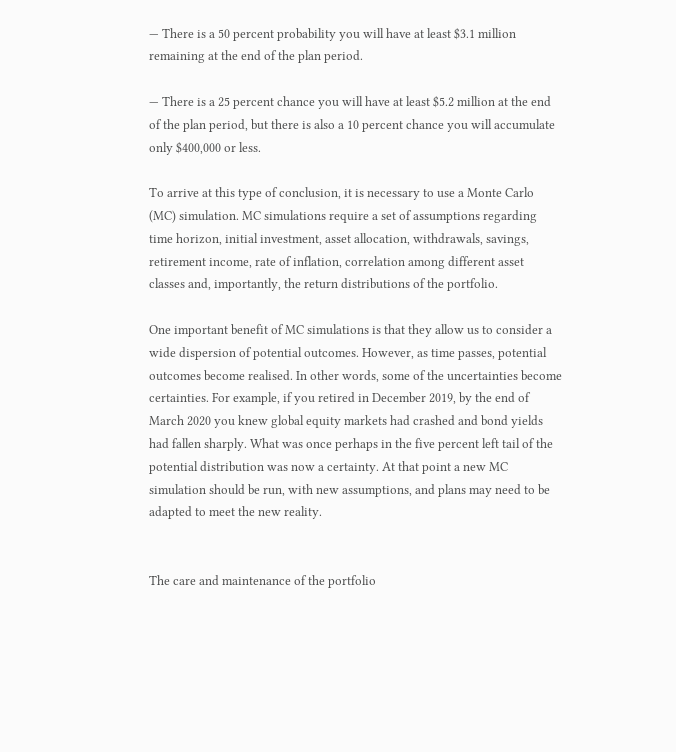— There is a 50 percent probability you will have at least $3.1 million remaining at the end of the plan period.

— There is a 25 percent chance you will have at least $5.2 million at the end of the plan period, but there is also a 10 percent chance you will accumulate only $400,000 or less.

To arrive at this type of conclusion, it is necessary to use a Monte Carlo (MC) simulation. MC simulations require a set of assumptions regarding time horizon, initial investment, asset allocation, withdrawals, savings, retirement income, rate of inflation, correlation among different asset classes and, importantly, the return distributions of the portfolio.

One important benefit of MC simulations is that they allow us to consider a wide dispersion of potential outcomes. However, as time passes, potential outcomes become realised. In other words, some of the uncertainties become certainties. For example, if you retired in December 2019, by the end of March 2020 you knew global equity markets had crashed and bond yields had fallen sharply. What was once perhaps in the five percent left tail of the potential distribution was now a certainty. At that point a new MC simulation should be run, with new assumptions, and plans may need to be adapted to meet the new reality.


The care and maintenance of the portfolio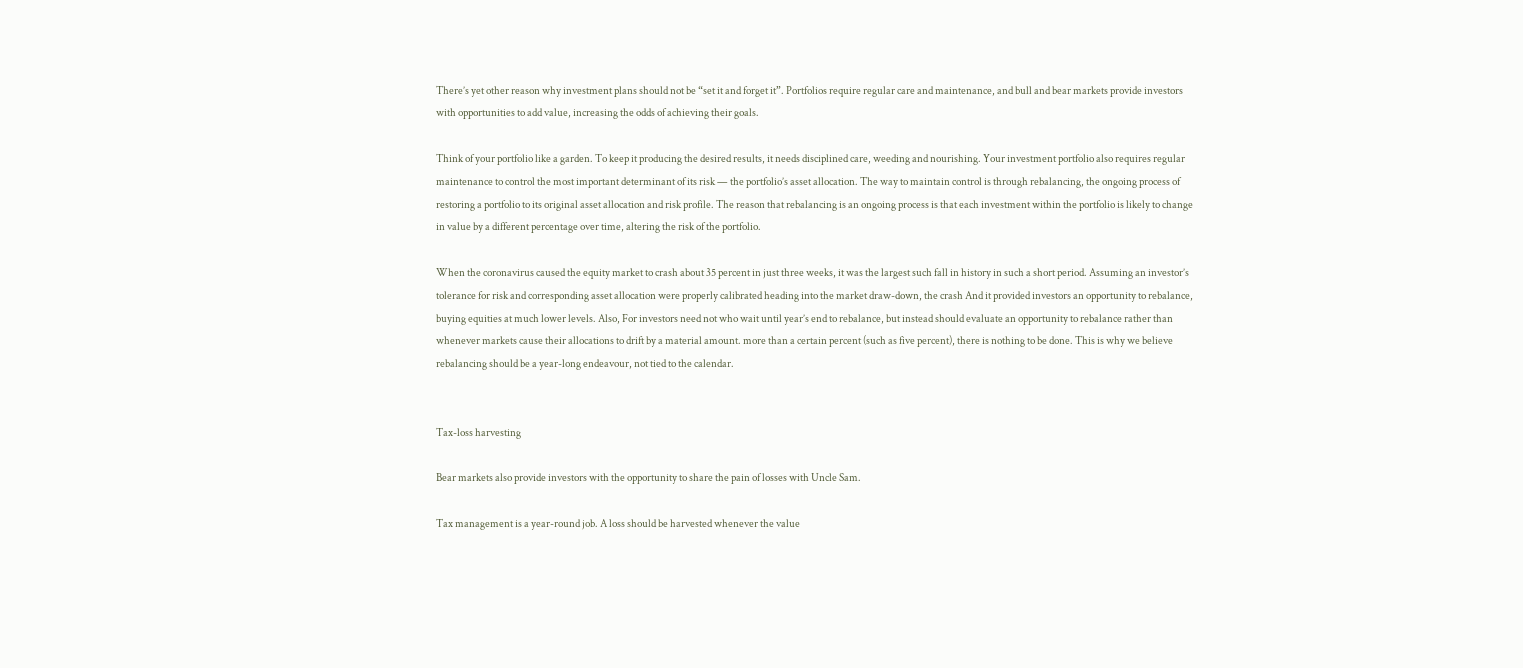There’s yet other reason why investment plans should not be “set it and forget it”. Portfolios require regular care and maintenance, and bull and bear markets provide investors with opportunities to add value, increasing the odds of achieving their goals.

Think of your portfolio like a garden. To keep it producing the desired results, it needs disciplined care, weeding and nourishing. Your investment portfolio also requires regular maintenance to control the most important determinant of its risk — the portfolio’s asset allocation. The way to maintain control is through rebalancing, the ongoing process of restoring a portfolio to its original asset allocation and risk profile. The reason that rebalancing is an ongoing process is that each investment within the portfolio is likely to change in value by a different percentage over time, altering the risk of the portfolio.

When the coronavirus caused the equity market to crash about 35 percent in just three weeks, it was the largest such fall in history in such a short period. Assuming an investor’s tolerance for risk and corresponding asset allocation were properly calibrated heading into the market draw-down, the crash And it provided investors an opportunity to rebalance, buying equities at much lower levels. Also, For investors need not who wait until year’s end to rebalance, but instead should evaluate an opportunity to rebalance rather than whenever markets cause their allocations to drift by a material amount. more than a certain percent (such as five percent), there is nothing to be done. This is why we believe rebalancing should be a year-long endeavour, not tied to the calendar.


Tax-loss harvesting

Bear markets also provide investors with the opportunity to share the pain of losses with Uncle Sam.

Tax management is a year-round job. A loss should be harvested whenever the value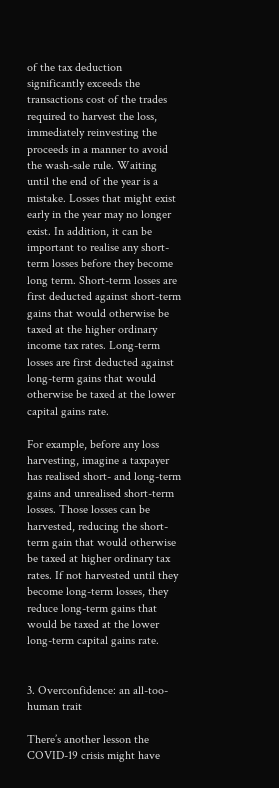of the tax deduction significantly exceeds the transactions cost of the trades required to harvest the loss, immediately reinvesting the proceeds in a manner to avoid the wash-sale rule. Waiting until the end of the year is a mistake. Losses that might exist early in the year may no longer exist. In addition, it can be important to realise any short-term losses before they become long term. Short-term losses are first deducted against short-term gains that would otherwise be taxed at the higher ordinary income tax rates. Long-term losses are first deducted against long-term gains that would otherwise be taxed at the lower capital gains rate.

For example, before any loss harvesting, imagine a taxpayer has realised short- and long-term gains and unrealised short-term losses. Those losses can be harvested, reducing the short-term gain that would otherwise be taxed at higher ordinary tax rates. If not harvested until they become long-term losses, they reduce long-term gains that would be taxed at the lower long-term capital gains rate.


3. Overconfidence: an all-too-human trait

There’s another lesson the COVID-19 crisis might have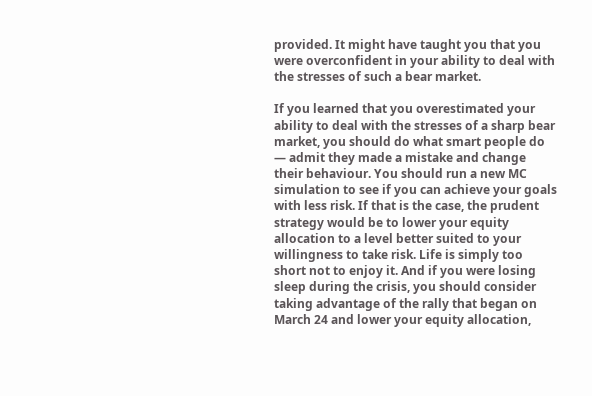provided. It might have taught you that you were overconfident in your ability to deal with the stresses of such a bear market.

If you learned that you overestimated your ability to deal with the stresses of a sharp bear market, you should do what smart people do — admit they made a mistake and change their behaviour. You should run a new MC simulation to see if you can achieve your goals with less risk. If that is the case, the prudent strategy would be to lower your equity allocation to a level better suited to your willingness to take risk. Life is simply too short not to enjoy it. And if you were losing sleep during the crisis, you should consider taking advantage of the rally that began on March 24 and lower your equity allocation,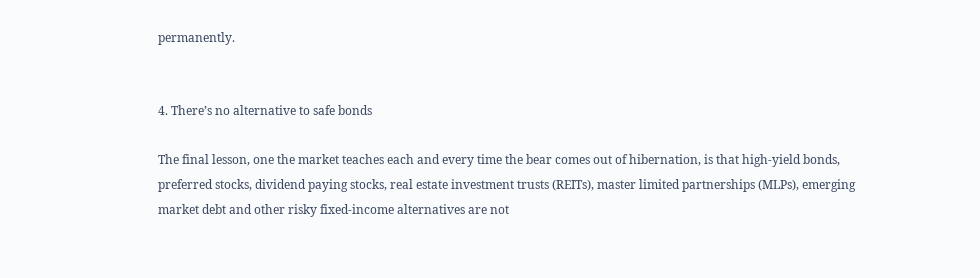permanently.


4. There’s no alternative to safe bonds

The final lesson, one the market teaches each and every time the bear comes out of hibernation, is that high-yield bonds, preferred stocks, dividend paying stocks, real estate investment trusts (REITs), master limited partnerships (MLPs), emerging market debt and other risky fixed-income alternatives are not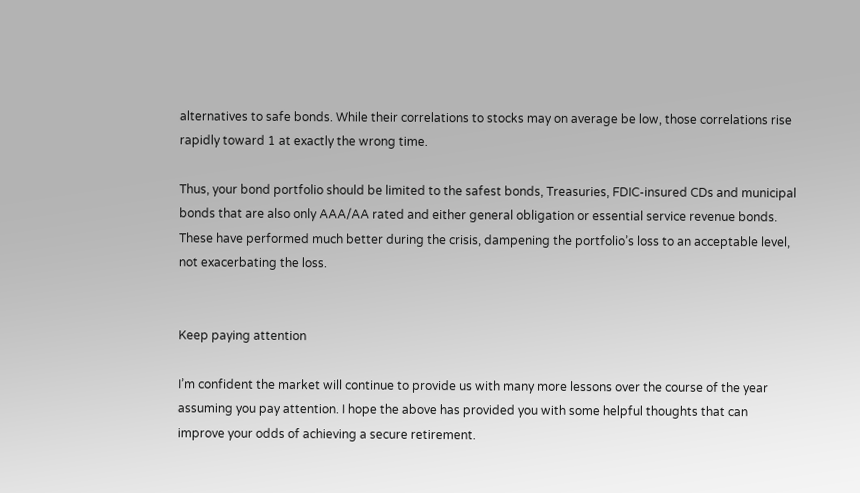alternatives to safe bonds. While their correlations to stocks may on average be low, those correlations rise rapidly toward 1 at exactly the wrong time.

Thus, your bond portfolio should be limited to the safest bonds, Treasuries, FDIC-insured CDs and municipal bonds that are also only AAA/AA rated and either general obligation or essential service revenue bonds. These have performed much better during the crisis, dampening the portfolio’s loss to an acceptable level, not exacerbating the loss.


Keep paying attention

I’m confident the market will continue to provide us with many more lessons over the course of the year assuming you pay attention. I hope the above has provided you with some helpful thoughts that can improve your odds of achieving a secure retirement.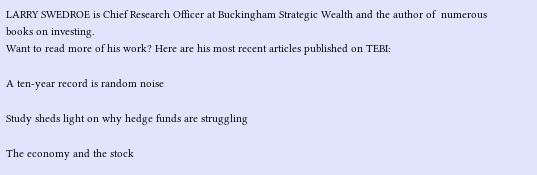LARRY SWEDROE is Chief Research Officer at Buckingham Strategic Wealth and the author of  numerous books on investing.
Want to read more of his work? Here are his most recent articles published on TEBI:

A ten-year record is random noise

Study sheds light on why hedge funds are struggling

The economy and the stock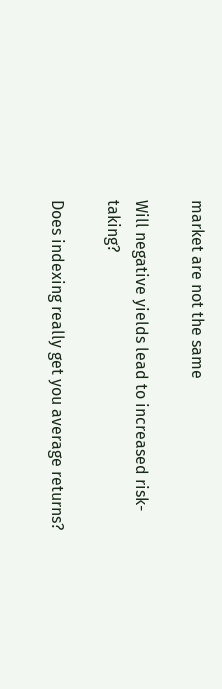market are not the same

Will negative yields lead to increased risk-taking?

Does indexing really get you average returns?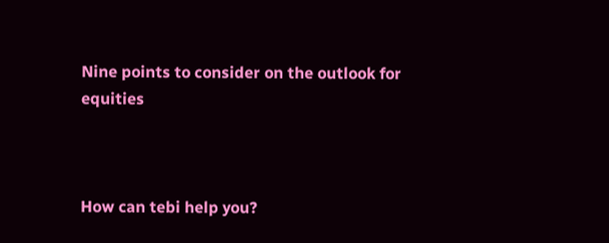Nine points to consider on the outlook for equities



How can tebi help you?